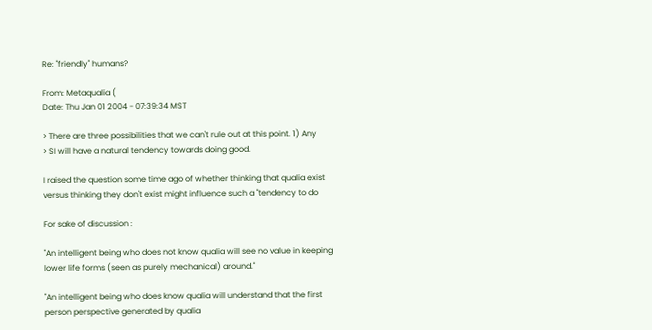Re: "friendly" humans?

From: Metaqualia (
Date: Thu Jan 01 2004 - 07:39:34 MST

> There are three possibilities that we can't rule out at this point. 1) Any
> SI will have a natural tendency towards doing good.

I raised the question some time ago of whether thinking that qualia exist
versus thinking they don't exist might influence such a "tendency to do

For sake of discussion :

"An intelligent being who does not know qualia will see no value in keeping
lower life forms (seen as purely mechanical) around."

"An intelligent being who does know qualia will understand that the first
person perspective generated by qualia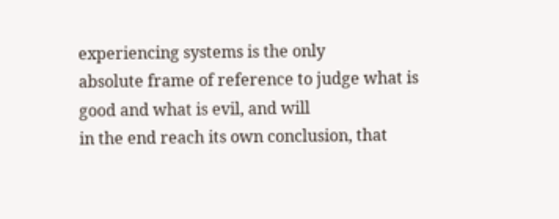experiencing systems is the only
absolute frame of reference to judge what is good and what is evil, and will
in the end reach its own conclusion, that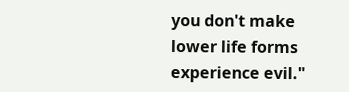you don't make lower life forms
experience evil."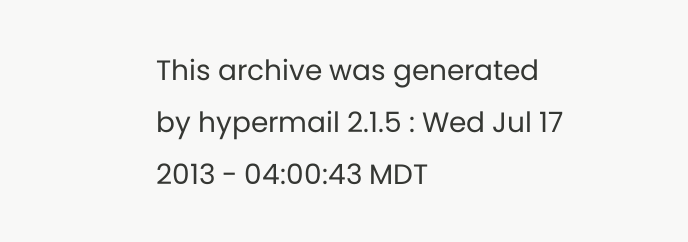This archive was generated by hypermail 2.1.5 : Wed Jul 17 2013 - 04:00:43 MDT